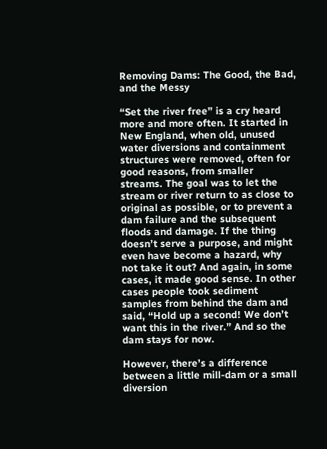Removing Dams: The Good, the Bad, and the Messy

“Set the river free” is a cry heard more and more often. It started in New England, when old, unused water diversions and containment structures were removed, often for good reasons, from smaller streams. The goal was to let the stream or river return to as close to original as possible, or to prevent a dam failure and the subsequent floods and damage. If the thing doesn’t serve a purpose, and might even have become a hazard, why not take it out? And again, in some cases, it made good sense. In other cases people took sediment samples from behind the dam and said, “Hold up a second! We don’t want this in the river.” And so the dam stays for now.

However, there’s a difference between a little mill-dam or a small diversion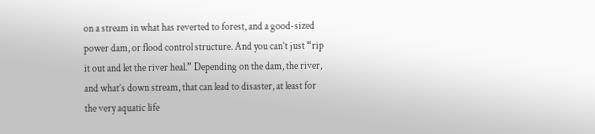on a stream in what has reverted to forest, and a good-sized power dam, or flood control structure. And you can’t just “rip it out and let the river heal.” Depending on the dam, the river, and what’s down stream, that can lead to disaster, at least for the very aquatic life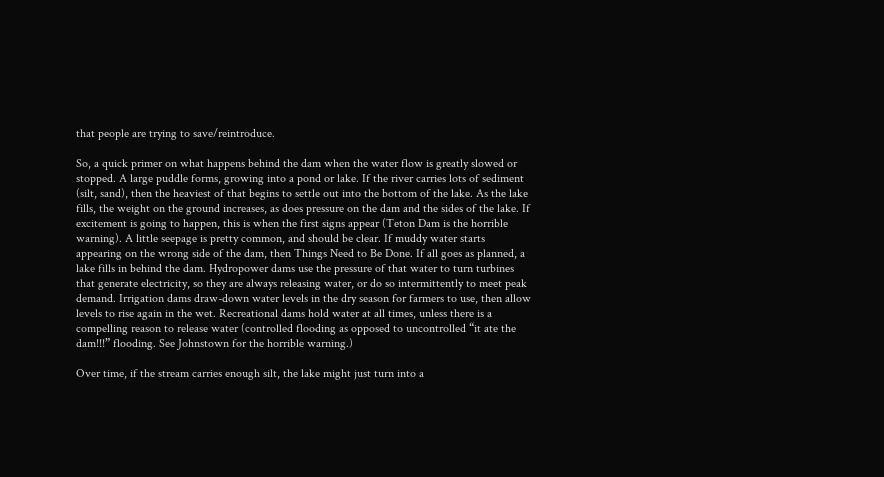that people are trying to save/reintroduce.

So, a quick primer on what happens behind the dam when the water flow is greatly slowed or stopped. A large puddle forms, growing into a pond or lake. If the river carries lots of sediment (silt, sand), then the heaviest of that begins to settle out into the bottom of the lake. As the lake fills, the weight on the ground increases, as does pressure on the dam and the sides of the lake. If excitement is going to happen, this is when the first signs appear (Teton Dam is the horrible warning). A little seepage is pretty common, and should be clear. If muddy water starts appearing on the wrong side of the dam, then Things Need to Be Done. If all goes as planned, a lake fills in behind the dam. Hydropower dams use the pressure of that water to turn turbines that generate electricity, so they are always releasing water, or do so intermittently to meet peak demand. Irrigation dams draw-down water levels in the dry season for farmers to use, then allow levels to rise again in the wet. Recreational dams hold water at all times, unless there is a compelling reason to release water (controlled flooding as opposed to uncontrolled “it ate the dam!!!” flooding. See Johnstown for the horrible warning.)

Over time, if the stream carries enough silt, the lake might just turn into a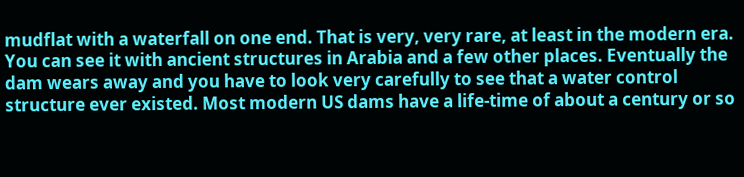mudflat with a waterfall on one end. That is very, very rare, at least in the modern era. You can see it with ancient structures in Arabia and a few other places. Eventually the dam wears away and you have to look very carefully to see that a water control structure ever existed. Most modern US dams have a life-time of about a century or so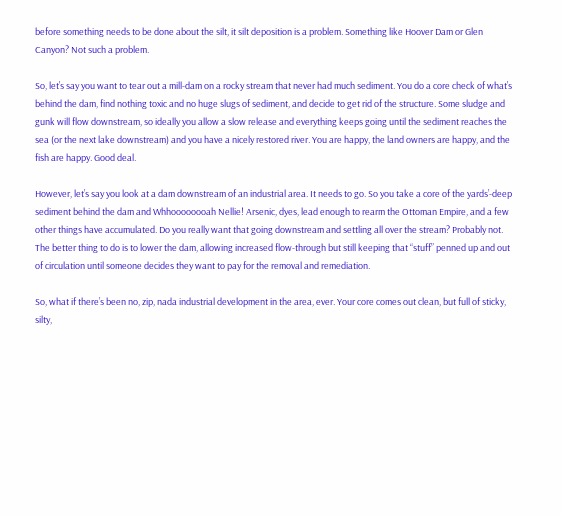before something needs to be done about the silt, it silt deposition is a problem. Something like Hoover Dam or Glen Canyon? Not such a problem.

So, let’s say you want to tear out a mill-dam on a rocky stream that never had much sediment. You do a core check of what’s behind the dam, find nothing toxic and no huge slugs of sediment, and decide to get rid of the structure. Some sludge and gunk will flow downstream, so ideally you allow a slow release and everything keeps going until the sediment reaches the sea (or the next lake downstream) and you have a nicely restored river. You are happy, the land owners are happy, and the fish are happy. Good deal.

However, let’s say you look at a dam downstream of an industrial area. It needs to go. So you take a core of the yards’-deep sediment behind the dam and Whhoooooooah Nellie! Arsenic, dyes, lead enough to rearm the Ottoman Empire, and a few other things have accumulated. Do you really want that going downstream and settling all over the stream? Probably not. The better thing to do is to lower the dam, allowing increased flow-through but still keeping that “stuff” penned up and out of circulation until someone decides they want to pay for the removal and remediation.

So, what if there’s been no, zip, nada industrial development in the area, ever. Your core comes out clean, but full of sticky, silty,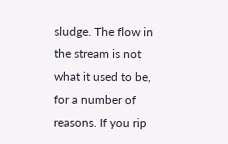sludge. The flow in the stream is not what it used to be, for a number of reasons. If you rip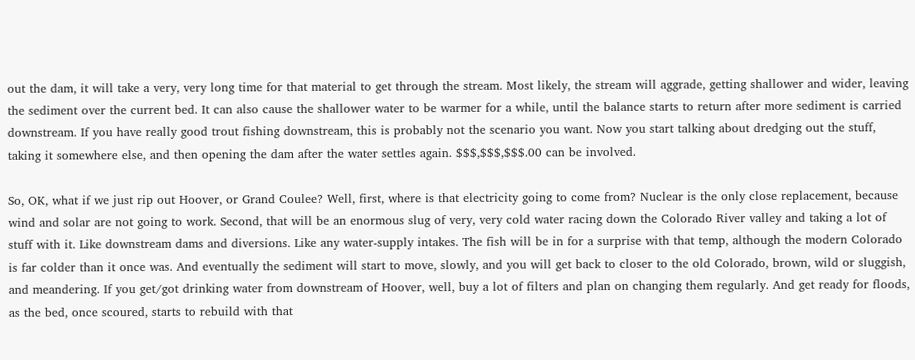out the dam, it will take a very, very long time for that material to get through the stream. Most likely, the stream will aggrade, getting shallower and wider, leaving the sediment over the current bed. It can also cause the shallower water to be warmer for a while, until the balance starts to return after more sediment is carried downstream. If you have really good trout fishing downstream, this is probably not the scenario you want. Now you start talking about dredging out the stuff, taking it somewhere else, and then opening the dam after the water settles again. $$$,$$$,$$$.00 can be involved.

So, OK, what if we just rip out Hoover, or Grand Coulee? Well, first, where is that electricity going to come from? Nuclear is the only close replacement, because wind and solar are not going to work. Second, that will be an enormous slug of very, very cold water racing down the Colorado River valley and taking a lot of stuff with it. Like downstream dams and diversions. Like any water-supply intakes. The fish will be in for a surprise with that temp, although the modern Colorado is far colder than it once was. And eventually the sediment will start to move, slowly, and you will get back to closer to the old Colorado, brown, wild or sluggish, and meandering. If you get/got drinking water from downstream of Hoover, well, buy a lot of filters and plan on changing them regularly. And get ready for floods, as the bed, once scoured, starts to rebuild with that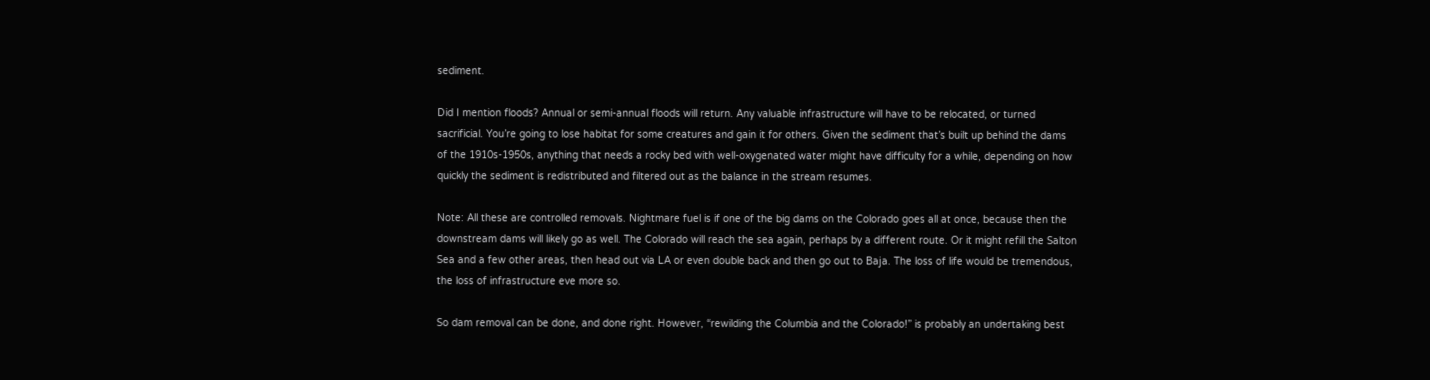sediment.

Did I mention floods? Annual or semi-annual floods will return. Any valuable infrastructure will have to be relocated, or turned sacrificial. You’re going to lose habitat for some creatures and gain it for others. Given the sediment that’s built up behind the dams of the 1910s-1950s, anything that needs a rocky bed with well-oxygenated water might have difficulty for a while, depending on how quickly the sediment is redistributed and filtered out as the balance in the stream resumes.

Note: All these are controlled removals. Nightmare fuel is if one of the big dams on the Colorado goes all at once, because then the downstream dams will likely go as well. The Colorado will reach the sea again, perhaps by a different route. Or it might refill the Salton Sea and a few other areas, then head out via LA or even double back and then go out to Baja. The loss of life would be tremendous, the loss of infrastructure eve more so.

So dam removal can be done, and done right. However, “rewilding the Columbia and the Colorado!” is probably an undertaking best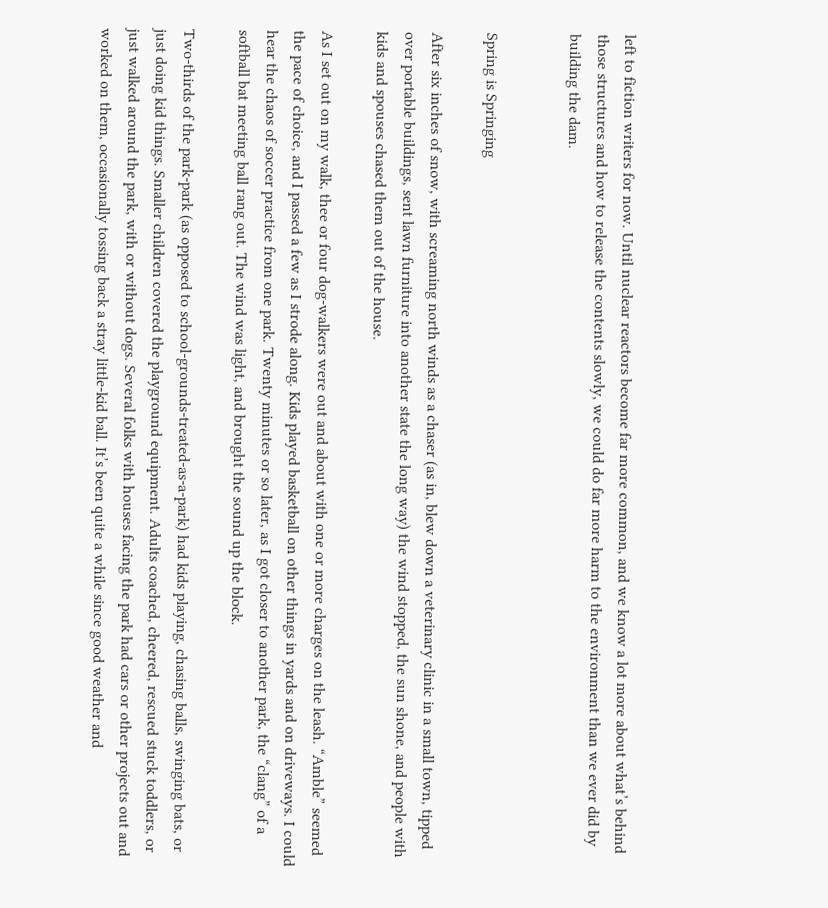left to fiction writers for now. Until nuclear reactors become far more common, and we know a lot more about what’s behind those structures and how to release the contents slowly, we could do far more harm to the environment than we ever did by building the dam.


Spring is Springing

After six inches of snow, with screaming north winds as a chaser (as in, blew down a veterinary clinic in a small town, tipped over portable buildings, sent lawn furniture into another state the long way) the wind stopped, the sun shone, and people with kids and spouses chased them out of the house.

As I set out on my walk, thee or four dog-walkers were out and about with one or more charges on the leash. “Amble” seemed the pace of choice, and I passed a few as I strode along. Kids played basketball on other things in yards and on driveways. I could hear the chaos of soccer practice from one park. Twenty minutes or so later, as I got closer to another park, the “clang” of a softball bat meeting ball rang out. The wind was light, and brought the sound up the block.

Two-thirds of the park-park (as opposed to school-grounds-treated-as-a-park) had kids playing, chasing balls, swinging bats, or just doing kid things. Smaller children covered the playground equipment. Adults coached, cheered, rescued stuck toddlers, or just walked around the park, with or without dogs. Several folks with houses facing the park had cars or other projects out and worked on them, occasionally tossing back a stray little-kid ball. It’s been quite a while since good weather and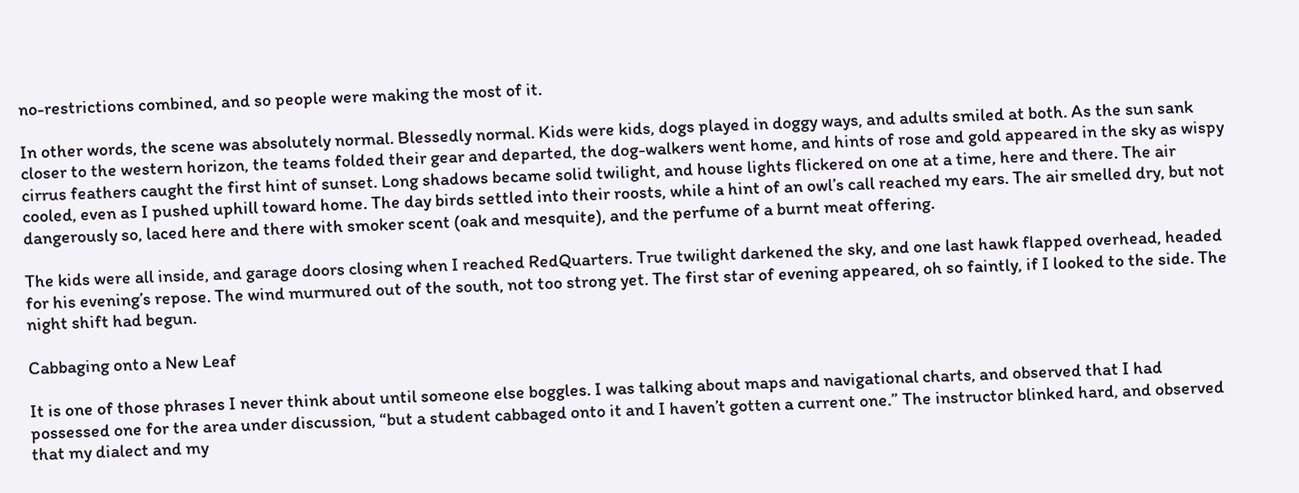no-restrictions combined, and so people were making the most of it.

In other words, the scene was absolutely normal. Blessedly normal. Kids were kids, dogs played in doggy ways, and adults smiled at both. As the sun sank closer to the western horizon, the teams folded their gear and departed, the dog-walkers went home, and hints of rose and gold appeared in the sky as wispy cirrus feathers caught the first hint of sunset. Long shadows became solid twilight, and house lights flickered on one at a time, here and there. The air cooled, even as I pushed uphill toward home. The day birds settled into their roosts, while a hint of an owl’s call reached my ears. The air smelled dry, but not dangerously so, laced here and there with smoker scent (oak and mesquite), and the perfume of a burnt meat offering.

The kids were all inside, and garage doors closing when I reached RedQuarters. True twilight darkened the sky, and one last hawk flapped overhead, headed for his evening’s repose. The wind murmured out of the south, not too strong yet. The first star of evening appeared, oh so faintly, if I looked to the side. The night shift had begun.

Cabbaging onto a New Leaf

It is one of those phrases I never think about until someone else boggles. I was talking about maps and navigational charts, and observed that I had possessed one for the area under discussion, “but a student cabbaged onto it and I haven’t gotten a current one.” The instructor blinked hard, and observed that my dialect and my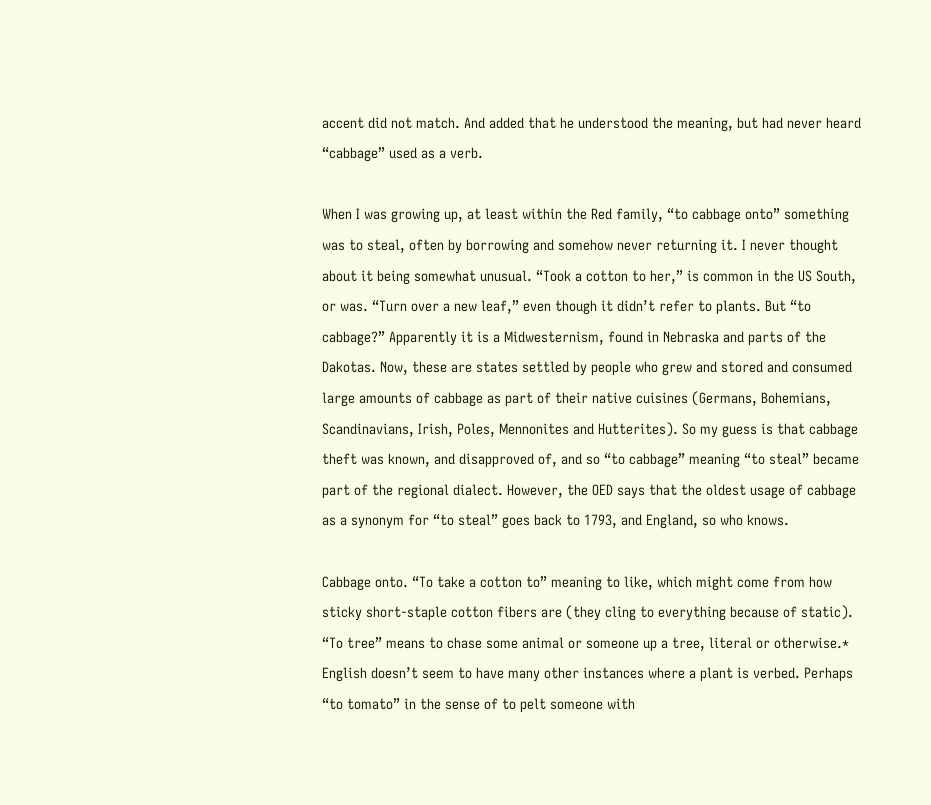accent did not match. And added that he understood the meaning, but had never heard “cabbage” used as a verb.

When I was growing up, at least within the Red family, “to cabbage onto” something was to steal, often by borrowing and somehow never returning it. I never thought about it being somewhat unusual. “Took a cotton to her,” is common in the US South, or was. “Turn over a new leaf,” even though it didn’t refer to plants. But “to cabbage?” Apparently it is a Midwesternism, found in Nebraska and parts of the Dakotas. Now, these are states settled by people who grew and stored and consumed large amounts of cabbage as part of their native cuisines (Germans, Bohemians, Scandinavians, Irish, Poles, Mennonites and Hutterites). So my guess is that cabbage theft was known, and disapproved of, and so “to cabbage” meaning “to steal” became part of the regional dialect. However, the OED says that the oldest usage of cabbage as a synonym for “to steal” goes back to 1793, and England, so who knows.

Cabbage onto. “To take a cotton to” meaning to like, which might come from how sticky short-staple cotton fibers are (they cling to everything because of static). “To tree” means to chase some animal or someone up a tree, literal or otherwise.* English doesn’t seem to have many other instances where a plant is verbed. Perhaps “to tomato” in the sense of to pelt someone with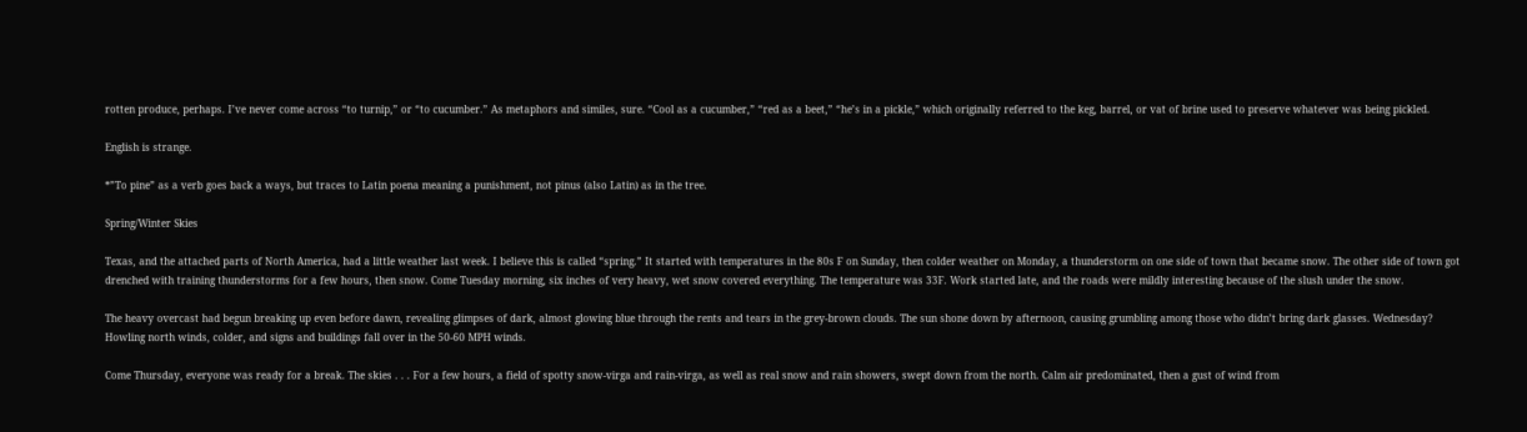rotten produce, perhaps. I’ve never come across “to turnip,” or “to cucumber.” As metaphors and similes, sure. “Cool as a cucumber,” “red as a beet,” “he’s in a pickle,” which originally referred to the keg, barrel, or vat of brine used to preserve whatever was being pickled.

English is strange.

*”To pine” as a verb goes back a ways, but traces to Latin poena meaning a punishment, not pinus (also Latin) as in the tree.

Spring/Winter Skies

Texas, and the attached parts of North America, had a little weather last week. I believe this is called “spring.” It started with temperatures in the 80s F on Sunday, then colder weather on Monday, a thunderstorm on one side of town that became snow. The other side of town got drenched with training thunderstorms for a few hours, then snow. Come Tuesday morning, six inches of very heavy, wet snow covered everything. The temperature was 33F. Work started late, and the roads were mildly interesting because of the slush under the snow.

The heavy overcast had begun breaking up even before dawn, revealing glimpses of dark, almost glowing blue through the rents and tears in the grey-brown clouds. The sun shone down by afternoon, causing grumbling among those who didn’t bring dark glasses. Wednesday? Howling north winds, colder, and signs and buildings fall over in the 50-60 MPH winds.

Come Thursday, everyone was ready for a break. The skies . . . For a few hours, a field of spotty snow-virga and rain-virga, as well as real snow and rain showers, swept down from the north. Calm air predominated, then a gust of wind from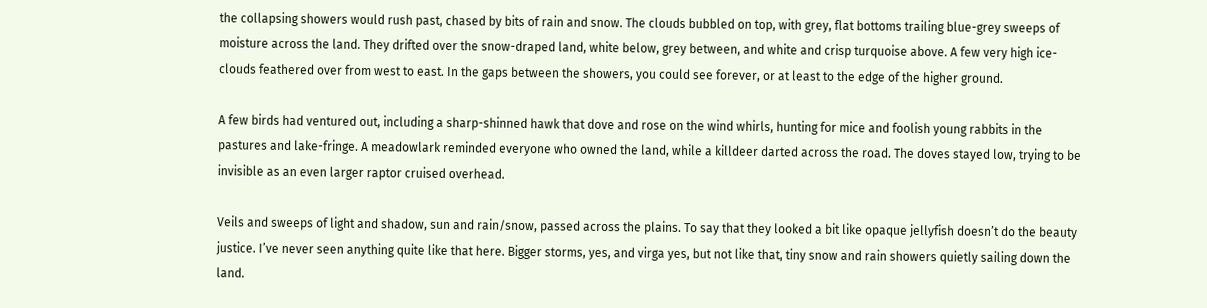the collapsing showers would rush past, chased by bits of rain and snow. The clouds bubbled on top, with grey, flat bottoms trailing blue-grey sweeps of moisture across the land. They drifted over the snow-draped land, white below, grey between, and white and crisp turquoise above. A few very high ice-clouds feathered over from west to east. In the gaps between the showers, you could see forever, or at least to the edge of the higher ground.

A few birds had ventured out, including a sharp-shinned hawk that dove and rose on the wind whirls, hunting for mice and foolish young rabbits in the pastures and lake-fringe. A meadowlark reminded everyone who owned the land, while a killdeer darted across the road. The doves stayed low, trying to be invisible as an even larger raptor cruised overhead.

Veils and sweeps of light and shadow, sun and rain/snow, passed across the plains. To say that they looked a bit like opaque jellyfish doesn’t do the beauty justice. I’ve never seen anything quite like that here. Bigger storms, yes, and virga yes, but not like that, tiny snow and rain showers quietly sailing down the land.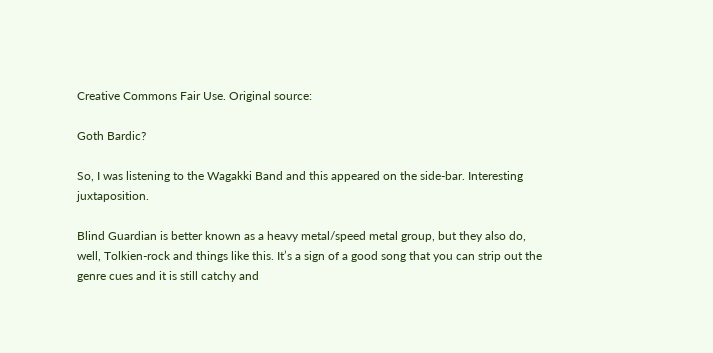Creative Commons Fair Use. Original source:

Goth Bardic?

So, I was listening to the Wagakki Band and this appeared on the side-bar. Interesting juxtaposition.

Blind Guardian is better known as a heavy metal/speed metal group, but they also do, well, Tolkien-rock and things like this. It’s a sign of a good song that you can strip out the genre cues and it is still catchy and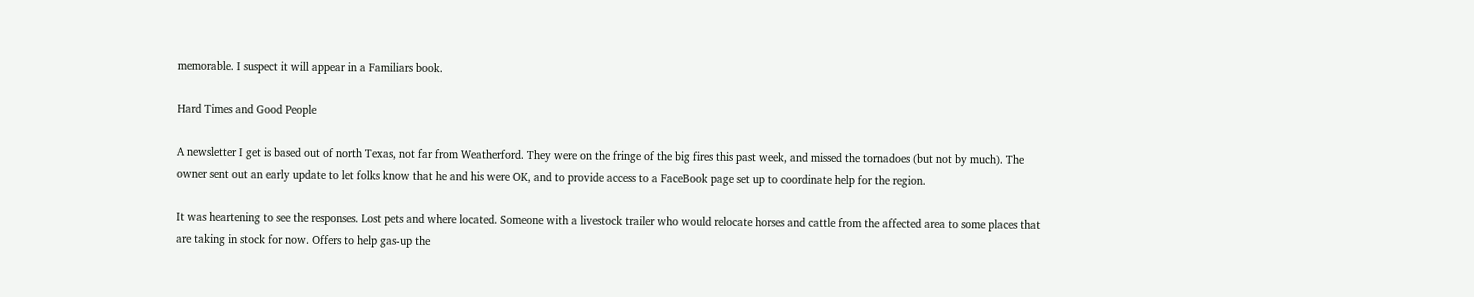memorable. I suspect it will appear in a Familiars book.

Hard Times and Good People

A newsletter I get is based out of north Texas, not far from Weatherford. They were on the fringe of the big fires this past week, and missed the tornadoes (but not by much). The owner sent out an early update to let folks know that he and his were OK, and to provide access to a FaceBook page set up to coordinate help for the region.

It was heartening to see the responses. Lost pets and where located. Someone with a livestock trailer who would relocate horses and cattle from the affected area to some places that are taking in stock for now. Offers to help gas-up the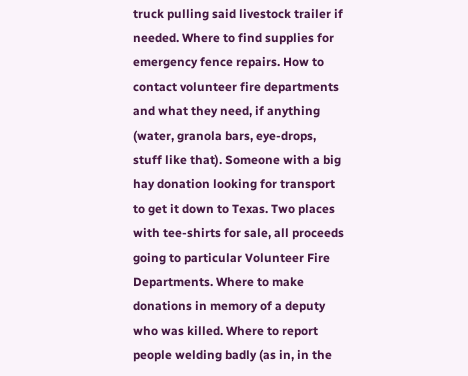truck pulling said livestock trailer if needed. Where to find supplies for emergency fence repairs. How to contact volunteer fire departments and what they need, if anything (water, granola bars, eye-drops, stuff like that). Someone with a big hay donation looking for transport to get it down to Texas. Two places with tee-shirts for sale, all proceeds going to particular Volunteer Fire Departments. Where to make donations in memory of a deputy who was killed. Where to report people welding badly (as in, in the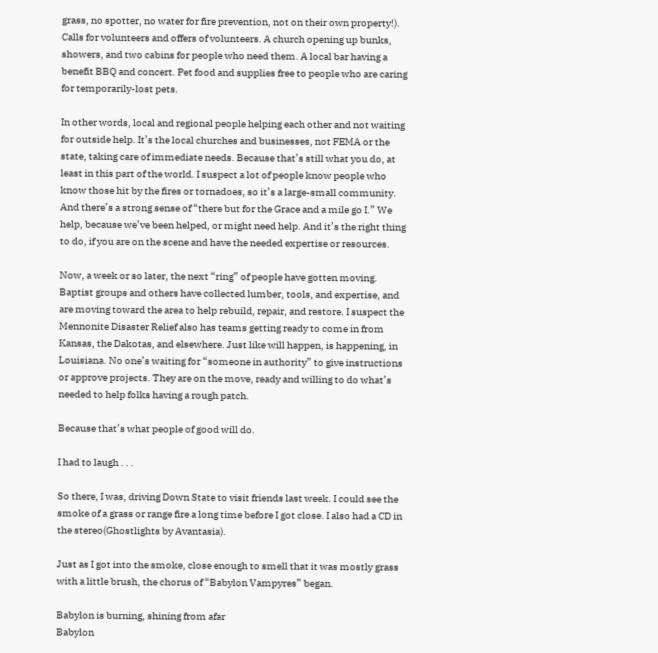grass, no spotter, no water for fire prevention, not on their own property!). Calls for volunteers and offers of volunteers. A church opening up bunks, showers, and two cabins for people who need them. A local bar having a benefit BBQ and concert. Pet food and supplies free to people who are caring for temporarily-lost pets.

In other words, local and regional people helping each other and not waiting for outside help. It’s the local churches and businesses, not FEMA or the state, taking care of immediate needs. Because that’s still what you do, at least in this part of the world. I suspect a lot of people know people who know those hit by the fires or tornadoes, so it’s a large-small community. And there’s a strong sense of “there but for the Grace and a mile go I.” We help, because we’ve been helped, or might need help. And it’s the right thing to do, if you are on the scene and have the needed expertise or resources.

Now, a week or so later, the next “ring” of people have gotten moving. Baptist groups and others have collected lumber, tools, and expertise, and are moving toward the area to help rebuild, repair, and restore. I suspect the Mennonite Disaster Relief also has teams getting ready to come in from Kansas, the Dakotas, and elsewhere. Just like will happen, is happening, in Louisiana. No one’s waiting for “someone in authority” to give instructions or approve projects. They are on the move, ready and willing to do what’s needed to help folks having a rough patch.

Because that’s what people of good will do.

I had to laugh . . .

So there, I was, driving Down State to visit friends last week. I could see the smoke of a grass or range fire a long time before I got close. I also had a CD in the stereo(Ghostlights by Avantasia).

Just as I got into the smoke, close enough to smell that it was mostly grass with a little brush, the chorus of “Babylon Vampyres” began.

Babylon is burning, shining from afar
Babylon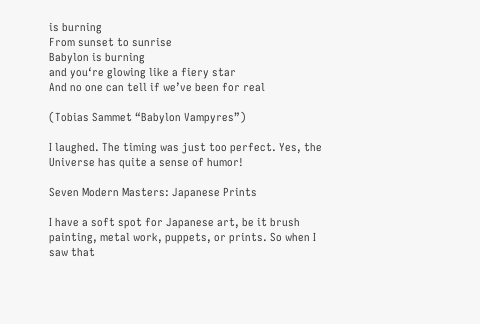is burning
From sunset to sunrise
Babylon is burning
and you‘re glowing like a fiery star
And no one can tell if we’ve been for real

(Tobias Sammet “Babylon Vampyres”)

I laughed. The timing was just too perfect. Yes, the Universe has quite a sense of humor!

Seven Modern Masters: Japanese Prints

I have a soft spot for Japanese art, be it brush painting, metal work, puppets, or prints. So when I saw that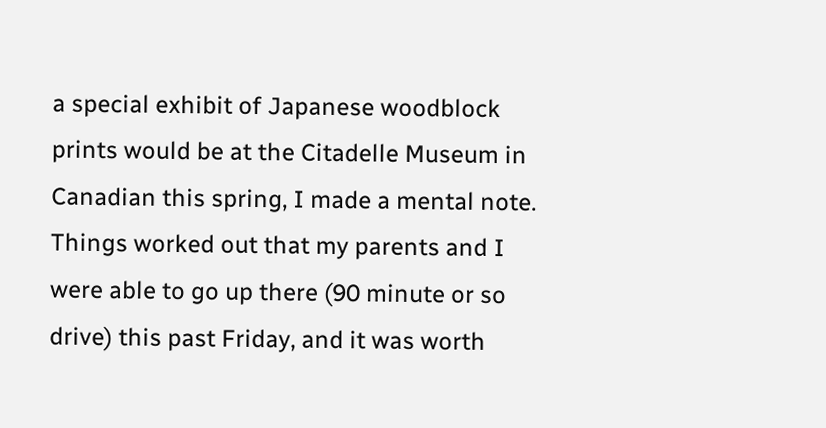a special exhibit of Japanese woodblock prints would be at the Citadelle Museum in Canadian this spring, I made a mental note. Things worked out that my parents and I were able to go up there (90 minute or so drive) this past Friday, and it was worth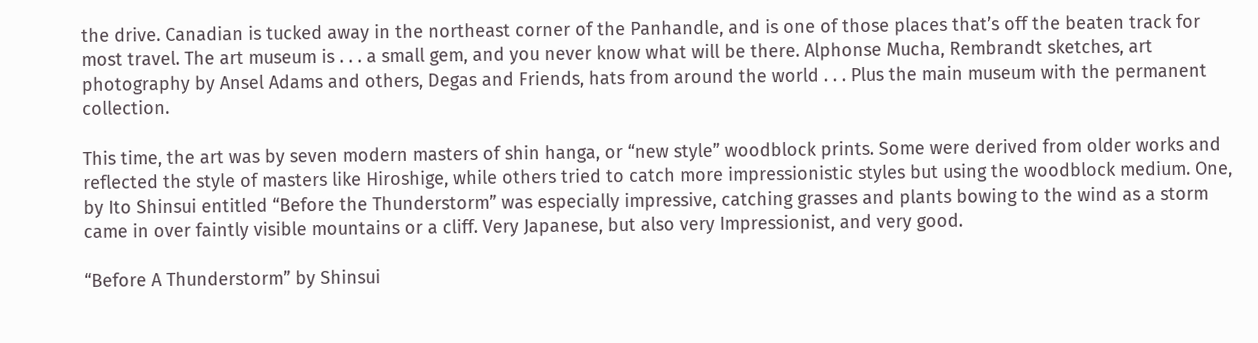the drive. Canadian is tucked away in the northeast corner of the Panhandle, and is one of those places that’s off the beaten track for most travel. The art museum is . . . a small gem, and you never know what will be there. Alphonse Mucha, Rembrandt sketches, art photography by Ansel Adams and others, Degas and Friends, hats from around the world . . . Plus the main museum with the permanent collection.

This time, the art was by seven modern masters of shin hanga, or “new style” woodblock prints. Some were derived from older works and reflected the style of masters like Hiroshige, while others tried to catch more impressionistic styles but using the woodblock medium. One, by Ito Shinsui entitled “Before the Thunderstorm” was especially impressive, catching grasses and plants bowing to the wind as a storm came in over faintly visible mountains or a cliff. Very Japanese, but also very Impressionist, and very good.

“Before A Thunderstorm” by Shinsui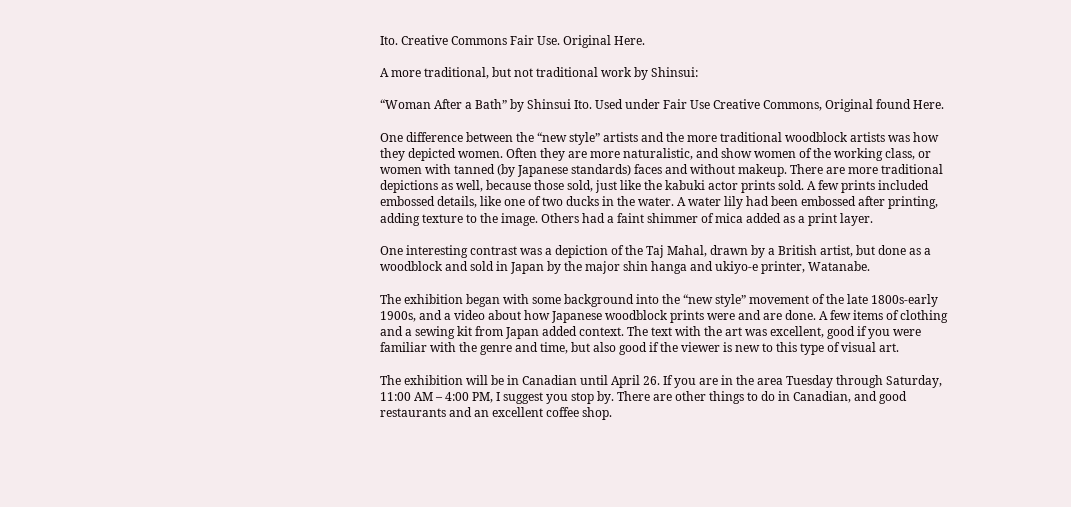Ito. Creative Commons Fair Use. Original Here.

A more traditional, but not traditional work by Shinsui:

“Woman After a Bath” by Shinsui Ito. Used under Fair Use Creative Commons, Original found Here.

One difference between the “new style” artists and the more traditional woodblock artists was how they depicted women. Often they are more naturalistic, and show women of the working class, or women with tanned (by Japanese standards) faces and without makeup. There are more traditional depictions as well, because those sold, just like the kabuki actor prints sold. A few prints included embossed details, like one of two ducks in the water. A water lily had been embossed after printing, adding texture to the image. Others had a faint shimmer of mica added as a print layer.

One interesting contrast was a depiction of the Taj Mahal, drawn by a British artist, but done as a woodblock and sold in Japan by the major shin hanga and ukiyo-e printer, Watanabe.

The exhibition began with some background into the “new style” movement of the late 1800s-early 1900s, and a video about how Japanese woodblock prints were and are done. A few items of clothing and a sewing kit from Japan added context. The text with the art was excellent, good if you were familiar with the genre and time, but also good if the viewer is new to this type of visual art.

The exhibition will be in Canadian until April 26. If you are in the area Tuesday through Saturday, 11:00 AM – 4:00 PM, I suggest you stop by. There are other things to do in Canadian, and good restaurants and an excellent coffee shop.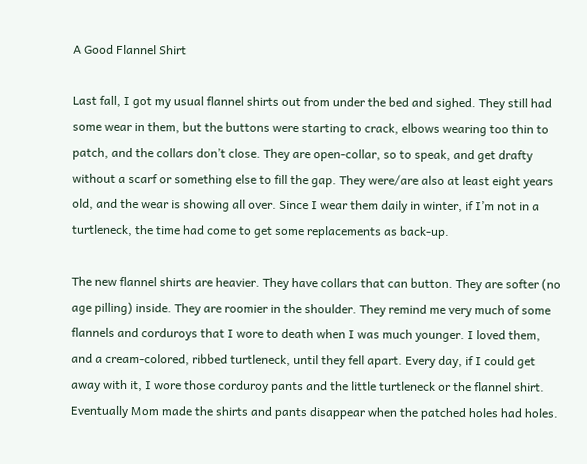A Good Flannel Shirt

Last fall, I got my usual flannel shirts out from under the bed and sighed. They still had some wear in them, but the buttons were starting to crack, elbows wearing too thin to patch, and the collars don’t close. They are open-collar, so to speak, and get drafty without a scarf or something else to fill the gap. They were/are also at least eight years old, and the wear is showing all over. Since I wear them daily in winter, if I’m not in a turtleneck, the time had come to get some replacements as back-up.

The new flannel shirts are heavier. They have collars that can button. They are softer (no age pilling) inside. They are roomier in the shoulder. They remind me very much of some flannels and corduroys that I wore to death when I was much younger. I loved them, and a cream-colored, ribbed turtleneck, until they fell apart. Every day, if I could get away with it, I wore those corduroy pants and the little turtleneck or the flannel shirt. Eventually Mom made the shirts and pants disappear when the patched holes had holes.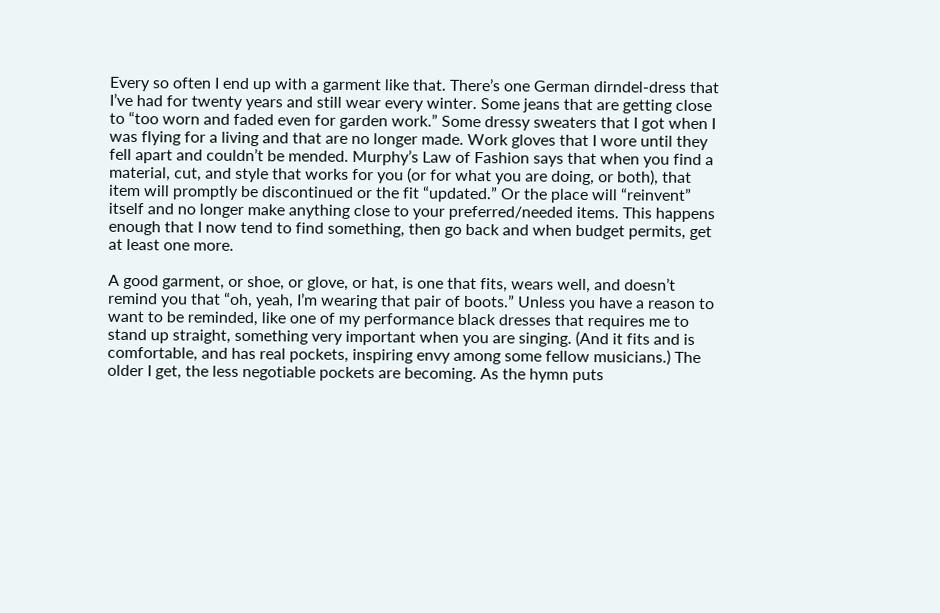Every so often I end up with a garment like that. There’s one German dirndel-dress that I’ve had for twenty years and still wear every winter. Some jeans that are getting close to “too worn and faded even for garden work.” Some dressy sweaters that I got when I was flying for a living and that are no longer made. Work gloves that I wore until they fell apart and couldn’t be mended. Murphy’s Law of Fashion says that when you find a material, cut, and style that works for you (or for what you are doing, or both), that item will promptly be discontinued or the fit “updated.” Or the place will “reinvent” itself and no longer make anything close to your preferred/needed items. This happens enough that I now tend to find something, then go back and when budget permits, get at least one more.

A good garment, or shoe, or glove, or hat, is one that fits, wears well, and doesn’t remind you that “oh, yeah, I’m wearing that pair of boots.” Unless you have a reason to want to be reminded, like one of my performance black dresses that requires me to stand up straight, something very important when you are singing. (And it fits and is comfortable, and has real pockets, inspiring envy among some fellow musicians.) The older I get, the less negotiable pockets are becoming. As the hymn puts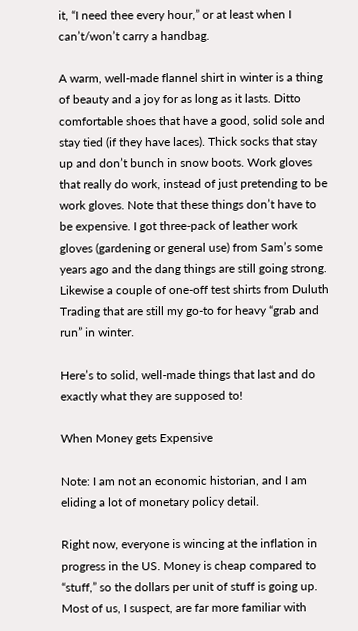it, “I need thee every hour,” or at least when I can’t/won’t carry a handbag.

A warm, well-made flannel shirt in winter is a thing of beauty and a joy for as long as it lasts. Ditto comfortable shoes that have a good, solid sole and stay tied (if they have laces). Thick socks that stay up and don’t bunch in snow boots. Work gloves that really do work, instead of just pretending to be work gloves. Note that these things don’t have to be expensive. I got three-pack of leather work gloves (gardening or general use) from Sam’s some years ago and the dang things are still going strong. Likewise a couple of one-off test shirts from Duluth Trading that are still my go-to for heavy “grab and run” in winter.

Here’s to solid, well-made things that last and do exactly what they are supposed to!

When Money gets Expensive

Note: I am not an economic historian, and I am eliding a lot of monetary policy detail.

Right now, everyone is wincing at the inflation in progress in the US. Money is cheap compared to “stuff,” so the dollars per unit of stuff is going up. Most of us, I suspect, are far more familiar with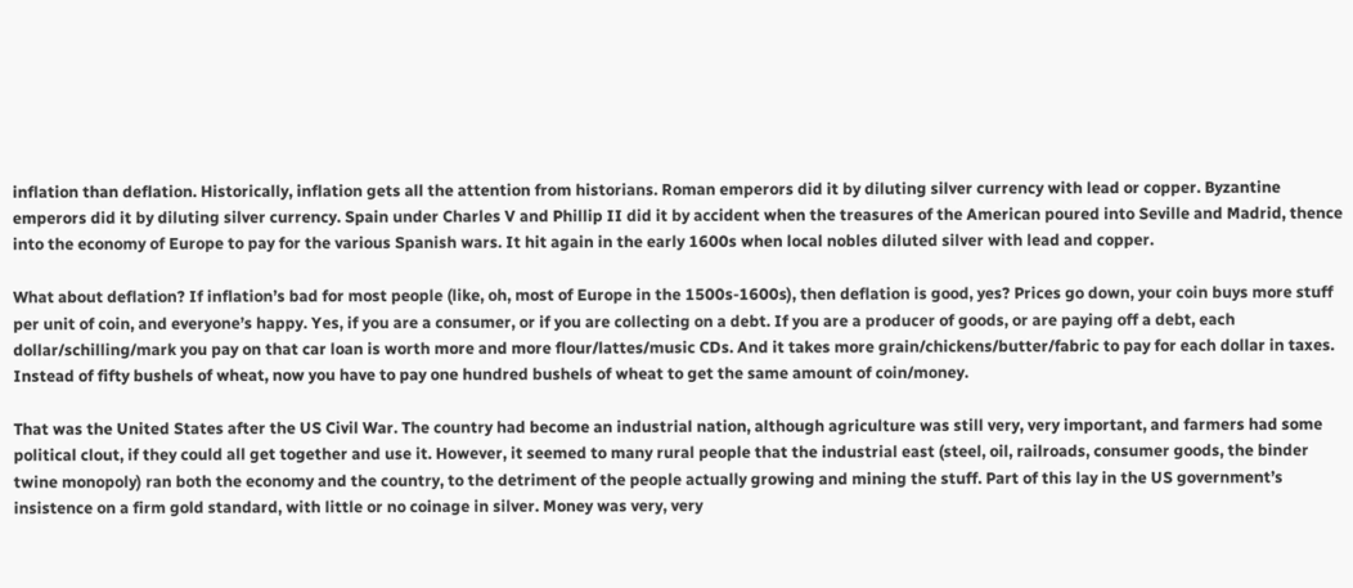inflation than deflation. Historically, inflation gets all the attention from historians. Roman emperors did it by diluting silver currency with lead or copper. Byzantine emperors did it by diluting silver currency. Spain under Charles V and Phillip II did it by accident when the treasures of the American poured into Seville and Madrid, thence into the economy of Europe to pay for the various Spanish wars. It hit again in the early 1600s when local nobles diluted silver with lead and copper.

What about deflation? If inflation’s bad for most people (like, oh, most of Europe in the 1500s-1600s), then deflation is good, yes? Prices go down, your coin buys more stuff per unit of coin, and everyone’s happy. Yes, if you are a consumer, or if you are collecting on a debt. If you are a producer of goods, or are paying off a debt, each dollar/schilling/mark you pay on that car loan is worth more and more flour/lattes/music CDs. And it takes more grain/chickens/butter/fabric to pay for each dollar in taxes. Instead of fifty bushels of wheat, now you have to pay one hundred bushels of wheat to get the same amount of coin/money.

That was the United States after the US Civil War. The country had become an industrial nation, although agriculture was still very, very important, and farmers had some political clout, if they could all get together and use it. However, it seemed to many rural people that the industrial east (steel, oil, railroads, consumer goods, the binder twine monopoly) ran both the economy and the country, to the detriment of the people actually growing and mining the stuff. Part of this lay in the US government’s insistence on a firm gold standard, with little or no coinage in silver. Money was very, very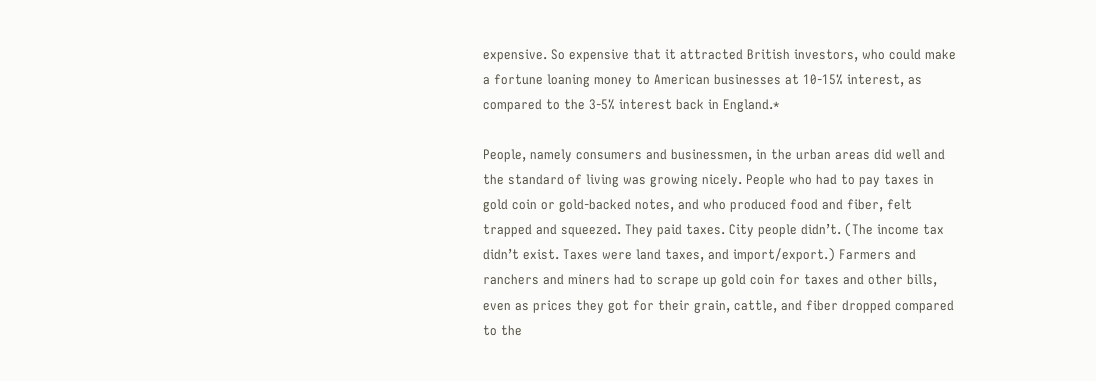expensive. So expensive that it attracted British investors, who could make a fortune loaning money to American businesses at 10-15% interest, as compared to the 3-5% interest back in England.*

People, namely consumers and businessmen, in the urban areas did well and the standard of living was growing nicely. People who had to pay taxes in gold coin or gold-backed notes, and who produced food and fiber, felt trapped and squeezed. They paid taxes. City people didn’t. (The income tax didn’t exist. Taxes were land taxes, and import/export.) Farmers and ranchers and miners had to scrape up gold coin for taxes and other bills, even as prices they got for their grain, cattle, and fiber dropped compared to the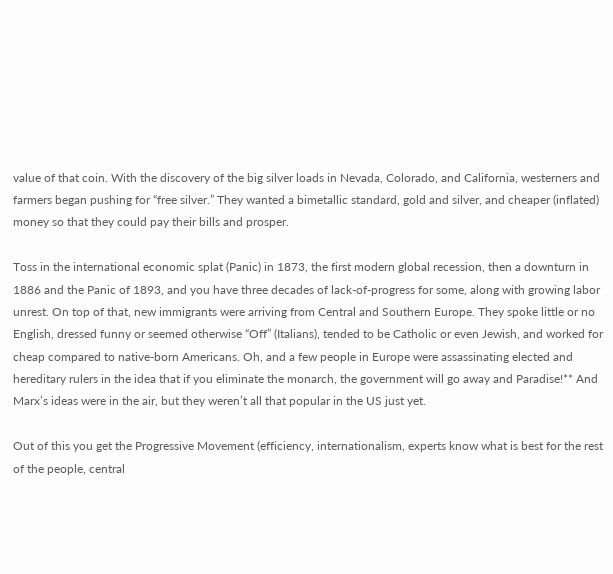value of that coin. With the discovery of the big silver loads in Nevada, Colorado, and California, westerners and farmers began pushing for “free silver.” They wanted a bimetallic standard, gold and silver, and cheaper (inflated) money so that they could pay their bills and prosper.

Toss in the international economic splat (Panic) in 1873, the first modern global recession, then a downturn in 1886 and the Panic of 1893, and you have three decades of lack-of-progress for some, along with growing labor unrest. On top of that, new immigrants were arriving from Central and Southern Europe. They spoke little or no English, dressed funny or seemed otherwise “Off” (Italians), tended to be Catholic or even Jewish, and worked for cheap compared to native-born Americans. Oh, and a few people in Europe were assassinating elected and hereditary rulers in the idea that if you eliminate the monarch, the government will go away and Paradise!** And Marx’s ideas were in the air, but they weren’t all that popular in the US just yet.

Out of this you get the Progressive Movement (efficiency, internationalism, experts know what is best for the rest of the people, central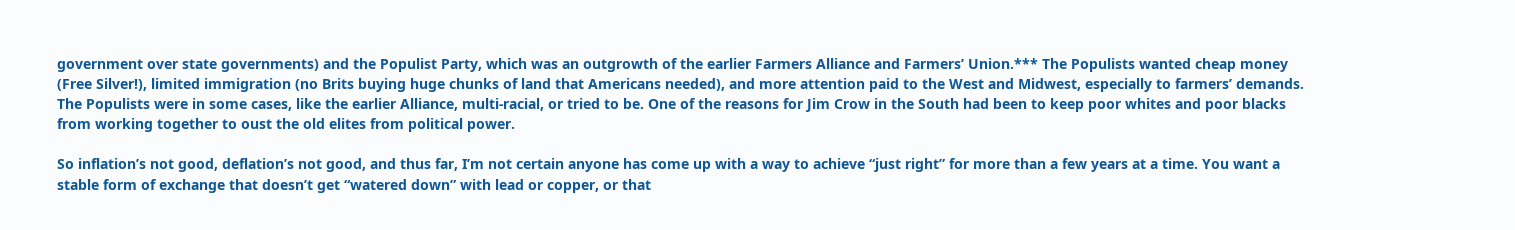government over state governments) and the Populist Party, which was an outgrowth of the earlier Farmers Alliance and Farmers’ Union.*** The Populists wanted cheap money (Free Silver!), limited immigration (no Brits buying huge chunks of land that Americans needed), and more attention paid to the West and Midwest, especially to farmers’ demands. The Populists were in some cases, like the earlier Alliance, multi-racial, or tried to be. One of the reasons for Jim Crow in the South had been to keep poor whites and poor blacks from working together to oust the old elites from political power.

So inflation’s not good, deflation’s not good, and thus far, I’m not certain anyone has come up with a way to achieve “just right” for more than a few years at a time. You want a stable form of exchange that doesn’t get “watered down” with lead or copper, or that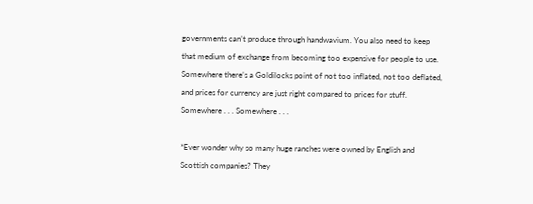governments can’t produce through handwavium. You also need to keep that medium of exchange from becoming too expensive for people to use. Somewhere there’s a Goldilocks point of not too inflated, not too deflated, and prices for currency are just right compared to prices for stuff. Somewhere . . . Somewhere . . .

*Ever wonder why so many huge ranches were owned by English and Scottish companies? They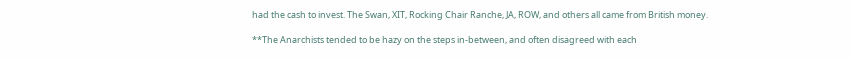had the cash to invest. The Swan, XIT, Rocking Chair Ranche, JA, ROW, and others all came from British money.

**The Anarchists tended to be hazy on the steps in-between, and often disagreed with each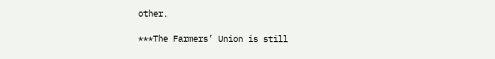other.

***The Farmers’ Union is still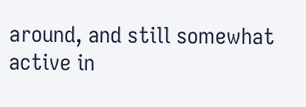around, and still somewhat active in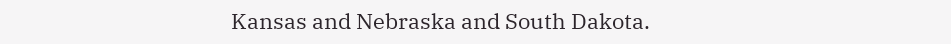Kansas and Nebraska and South Dakota.